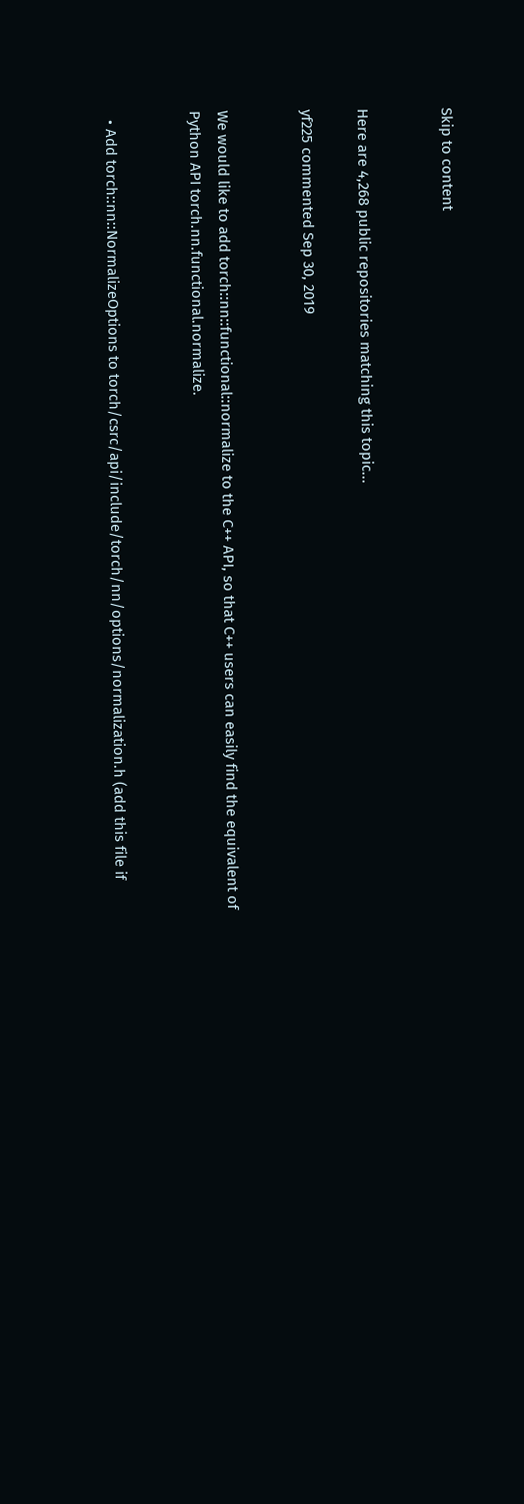Skip to content


Here are 4,268 public repositories matching this topic...

yf225 commented Sep 30, 2019


We would like to add torch::nn::functional::normalize to the C++ API, so that C++ users can easily find the equivalent of Python API torch.nn.functional.normalize.


  • Add torch::nn::NormalizeOptions to torch/csrc/api/include/torch/nn/options/normalization.h (add this file if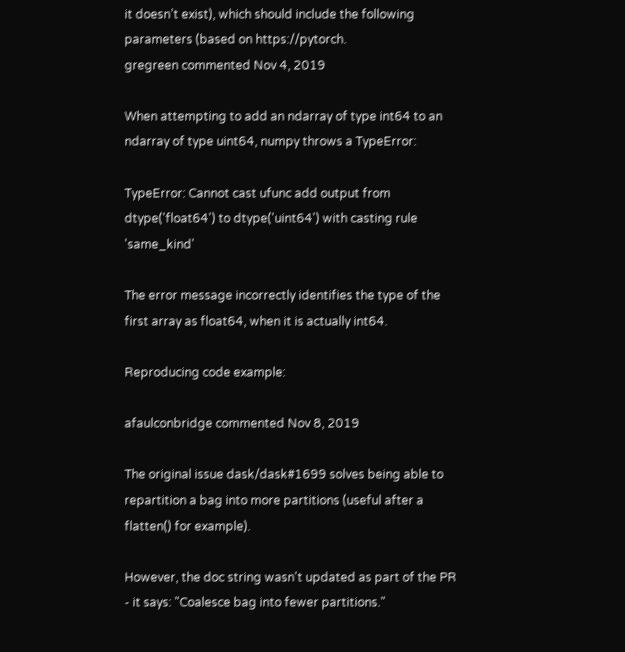it doesn’t exist), which should include the following parameters (based on https://pytorch.
gregreen commented Nov 4, 2019

When attempting to add an ndarray of type int64 to an ndarray of type uint64, numpy throws a TypeError:

TypeError: Cannot cast ufunc add output from dtype('float64') to dtype('uint64') with casting rule 'same_kind'

The error message incorrectly identifies the type of the first array as float64, when it is actually int64.

Reproducing code example:

afaulconbridge commented Nov 8, 2019

The original issue dask/dask#1699 solves being able to repartition a bag into more partitions (useful after a flatten() for example).

However, the doc string wasn't updated as part of the PR - it says: "Coalesce bag into fewer partitions."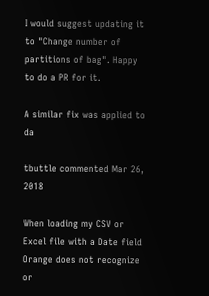I would suggest updating it to "Change number of partitions of bag". Happy to do a PR for it.

A similar fix was applied to da

tbuttle commented Mar 26, 2018

When loading my CSV or Excel file with a Date field Orange does not recognize or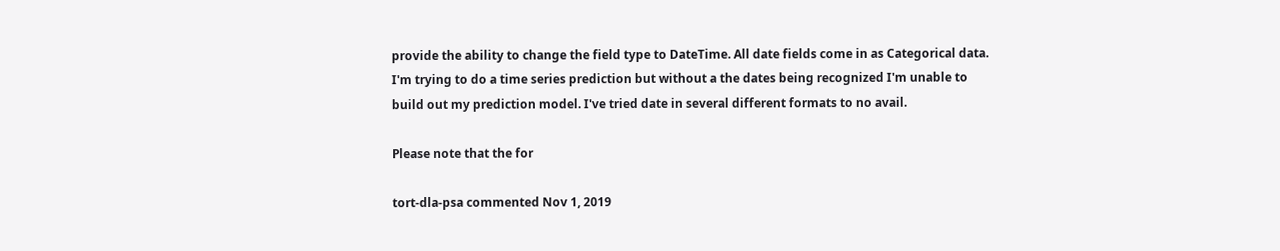provide the ability to change the field type to DateTime. All date fields come in as Categorical data. I'm trying to do a time series prediction but without a the dates being recognized I'm unable to build out my prediction model. I've tried date in several different formats to no avail.

Please note that the for

tort-dla-psa commented Nov 1, 2019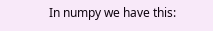In numpy we have this: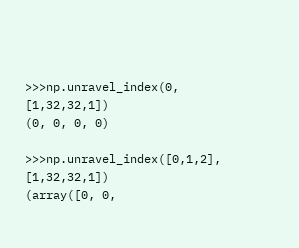>>>np.unravel_index(0, [1,32,32,1])
(0, 0, 0, 0)

>>>np.unravel_index([0,1,2], [1,32,32,1])
(array([0, 0,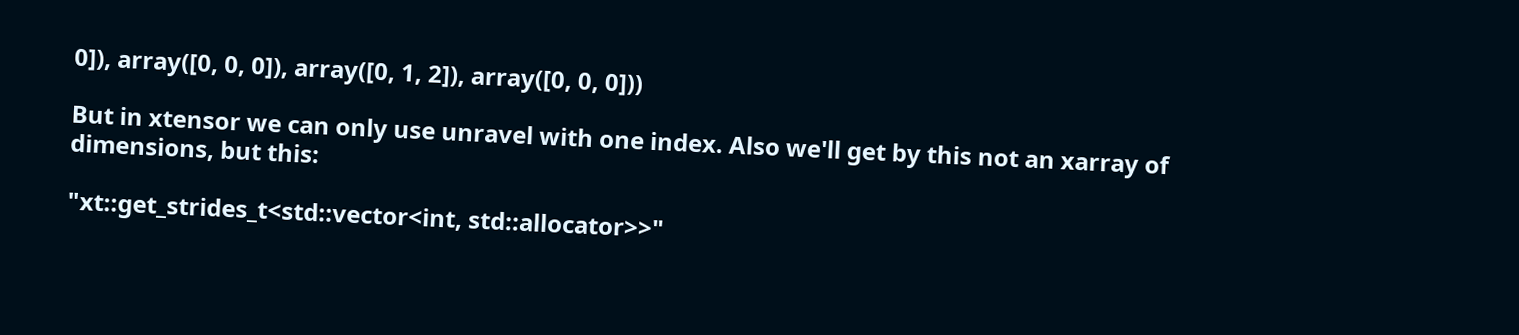0]), array([0, 0, 0]), array([0, 1, 2]), array([0, 0, 0]))

But in xtensor we can only use unravel with one index. Also we'll get by this not an xarray of
dimensions, but this:

"xt::get_strides_t<std::vector<int, std::allocator>>"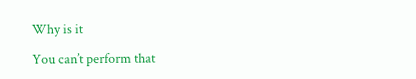Why is it

You can’t perform that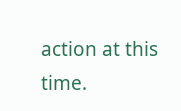action at this time.